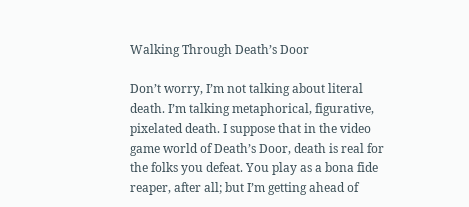Walking Through Death’s Door

Don’t worry, I’m not talking about literal death. I’m talking metaphorical, figurative, pixelated death. I suppose that in the video game world of Death’s Door, death is real for the folks you defeat. You play as a bona fide reaper, after all; but I’m getting ahead of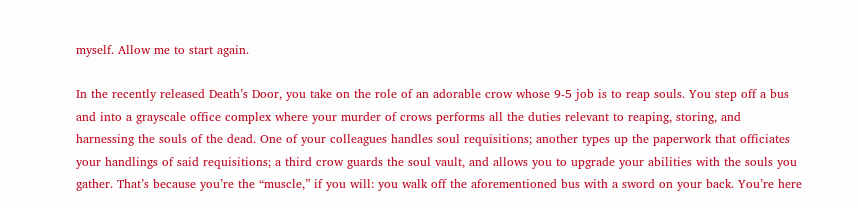myself. Allow me to start again.

In the recently released Death’s Door, you take on the role of an adorable crow whose 9-5 job is to reap souls. You step off a bus and into a grayscale office complex where your murder of crows performs all the duties relevant to reaping, storing, and harnessing the souls of the dead. One of your colleagues handles soul requisitions; another types up the paperwork that officiates your handlings of said requisitions; a third crow guards the soul vault, and allows you to upgrade your abilities with the souls you gather. That’s because you’re the “muscle,” if you will: you walk off the aforementioned bus with a sword on your back. You’re here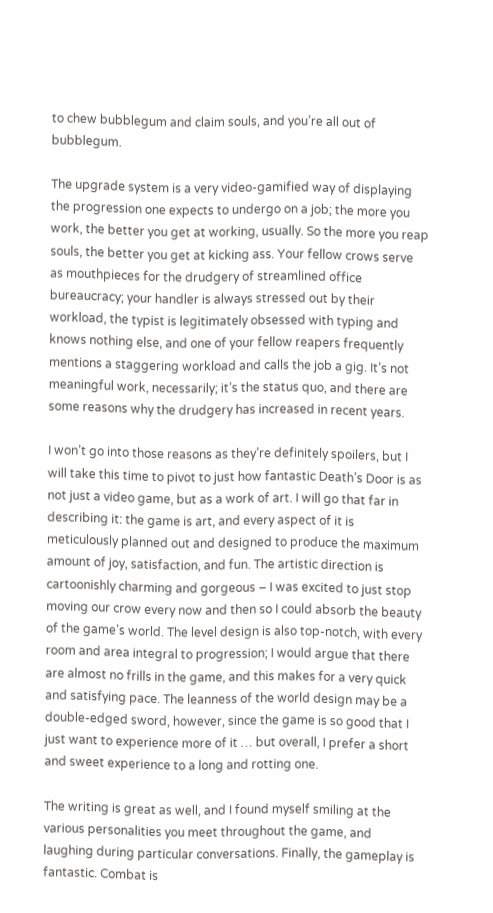to chew bubblegum and claim souls, and you’re all out of bubblegum.

The upgrade system is a very video-gamified way of displaying the progression one expects to undergo on a job; the more you work, the better you get at working, usually. So the more you reap souls, the better you get at kicking ass. Your fellow crows serve as mouthpieces for the drudgery of streamlined office bureaucracy; your handler is always stressed out by their workload, the typist is legitimately obsessed with typing and knows nothing else, and one of your fellow reapers frequently mentions a staggering workload and calls the job a gig. It’s not meaningful work, necessarily; it’s the status quo, and there are some reasons why the drudgery has increased in recent years.

I won’t go into those reasons as they’re definitely spoilers, but I will take this time to pivot to just how fantastic Death’s Door is as not just a video game, but as a work of art. I will go that far in describing it: the game is art, and every aspect of it is meticulously planned out and designed to produce the maximum amount of joy, satisfaction, and fun. The artistic direction is cartoonishly charming and gorgeous – I was excited to just stop moving our crow every now and then so I could absorb the beauty of the game’s world. The level design is also top-notch, with every room and area integral to progression; I would argue that there are almost no frills in the game, and this makes for a very quick and satisfying pace. The leanness of the world design may be a double-edged sword, however, since the game is so good that I just want to experience more of it … but overall, I prefer a short and sweet experience to a long and rotting one.

The writing is great as well, and I found myself smiling at the various personalities you meet throughout the game, and laughing during particular conversations. Finally, the gameplay is fantastic. Combat is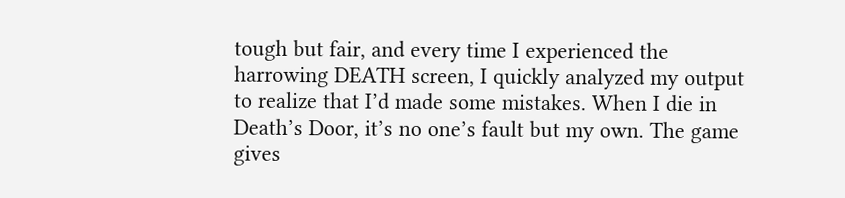tough but fair, and every time I experienced the harrowing DEATH screen, I quickly analyzed my output to realize that I’d made some mistakes. When I die in Death’s Door, it’s no one’s fault but my own. The game gives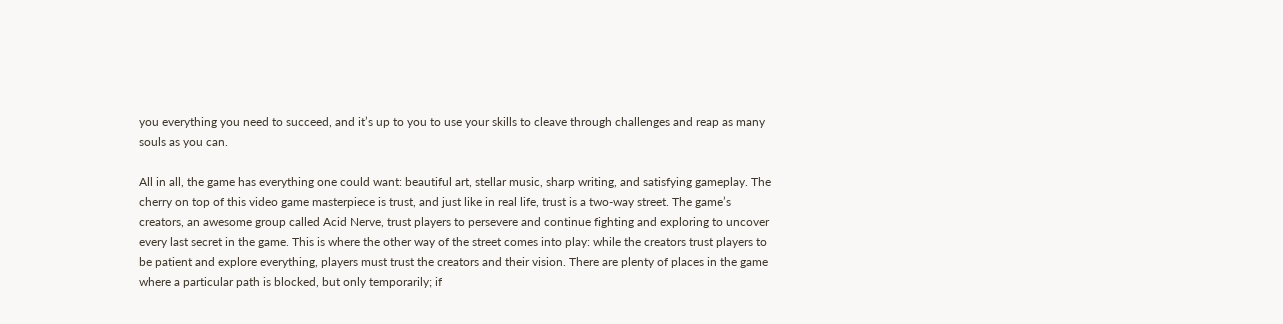you everything you need to succeed, and it’s up to you to use your skills to cleave through challenges and reap as many souls as you can.

All in all, the game has everything one could want: beautiful art, stellar music, sharp writing, and satisfying gameplay. The cherry on top of this video game masterpiece is trust, and just like in real life, trust is a two-way street. The game’s creators, an awesome group called Acid Nerve, trust players to persevere and continue fighting and exploring to uncover every last secret in the game. This is where the other way of the street comes into play: while the creators trust players to be patient and explore everything, players must trust the creators and their vision. There are plenty of places in the game where a particular path is blocked, but only temporarily; if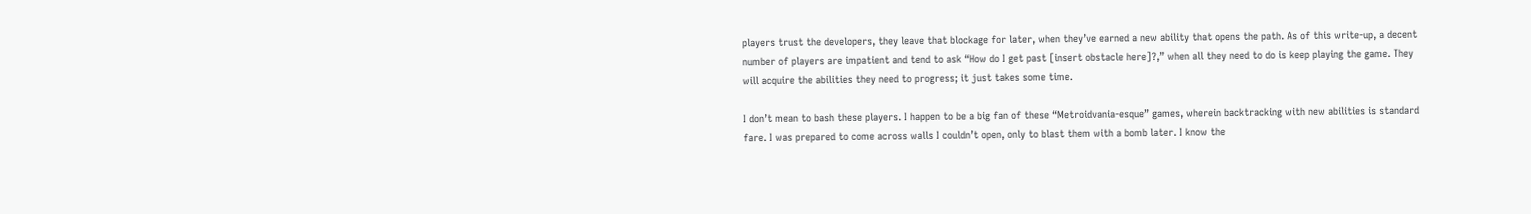players trust the developers, they leave that blockage for later, when they’ve earned a new ability that opens the path. As of this write-up, a decent number of players are impatient and tend to ask “How do I get past [insert obstacle here]?,” when all they need to do is keep playing the game. They will acquire the abilities they need to progress; it just takes some time.

I don’t mean to bash these players. I happen to be a big fan of these “Metroidvania-esque” games, wherein backtracking with new abilities is standard fare. I was prepared to come across walls I couldn’t open, only to blast them with a bomb later. I know the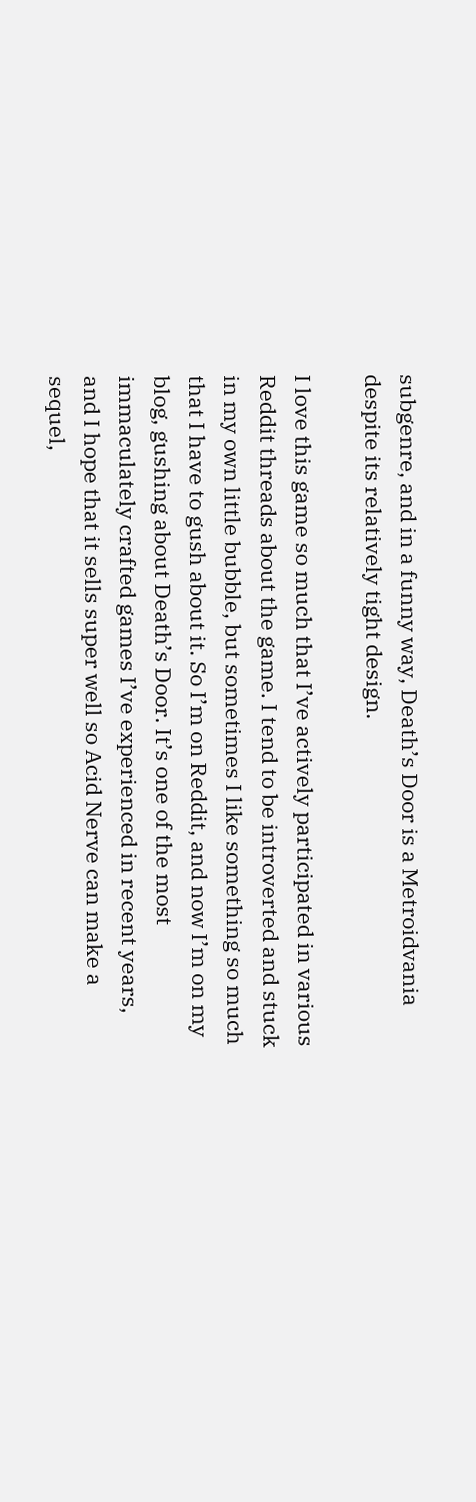subgenre, and in a funny way, Death’s Door is a Metroidvania despite its relatively tight design.

I love this game so much that I’ve actively participated in various Reddit threads about the game. I tend to be introverted and stuck in my own little bubble, but sometimes I like something so much that I have to gush about it. So I’m on Reddit, and now I’m on my blog, gushing about Death’s Door. It’s one of the most immaculately crafted games I’ve experienced in recent years, and I hope that it sells super well so Acid Nerve can make a sequel,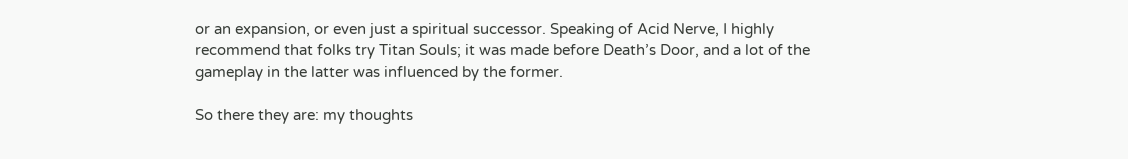or an expansion, or even just a spiritual successor. Speaking of Acid Nerve, I highly recommend that folks try Titan Souls; it was made before Death’s Door, and a lot of the gameplay in the latter was influenced by the former.

So there they are: my thoughts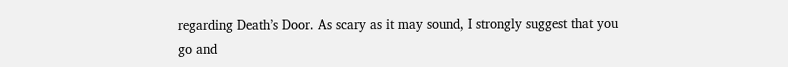regarding Death’s Door. As scary as it may sound, I strongly suggest that you go and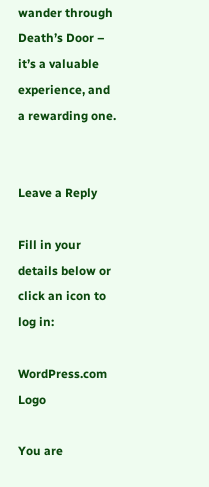wander through Death’s Door – it’s a valuable experience, and a rewarding one.


Leave a Reply

Fill in your details below or click an icon to log in:

WordPress.com Logo

You are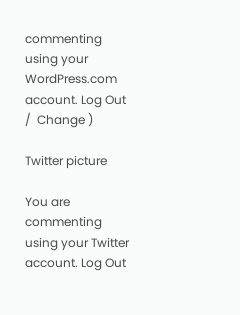commenting using your WordPress.com account. Log Out /  Change )

Twitter picture

You are commenting using your Twitter account. Log Out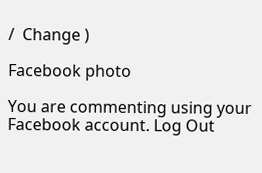/  Change )

Facebook photo

You are commenting using your Facebook account. Log Out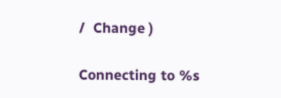/  Change )

Connecting to %s